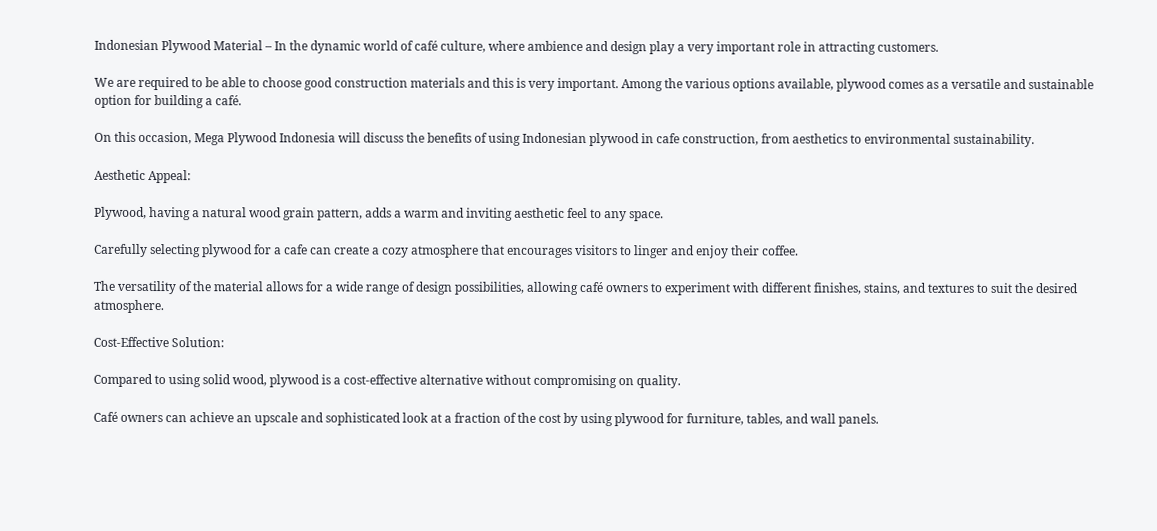Indonesian Plywood Material – In the dynamic world of café culture, where ambience and design play a very important role in attracting customers.

We are required to be able to choose good construction materials and this is very important. Among the various options available, plywood comes as a versatile and sustainable option for building a café.

On this occasion, Mega Plywood Indonesia will discuss the benefits of using Indonesian plywood in cafe construction, from aesthetics to environmental sustainability.

Aesthetic Appeal:

Plywood, having a natural wood grain pattern, adds a warm and inviting aesthetic feel to any space.

Carefully selecting plywood for a cafe can create a cozy atmosphere that encourages visitors to linger and enjoy their coffee.

The versatility of the material allows for a wide range of design possibilities, allowing café owners to experiment with different finishes, stains, and textures to suit the desired atmosphere.

Cost-Effective Solution:

Compared to using solid wood, plywood is a cost-effective alternative without compromising on quality.

Café owners can achieve an upscale and sophisticated look at a fraction of the cost by using plywood for furniture, tables, and wall panels.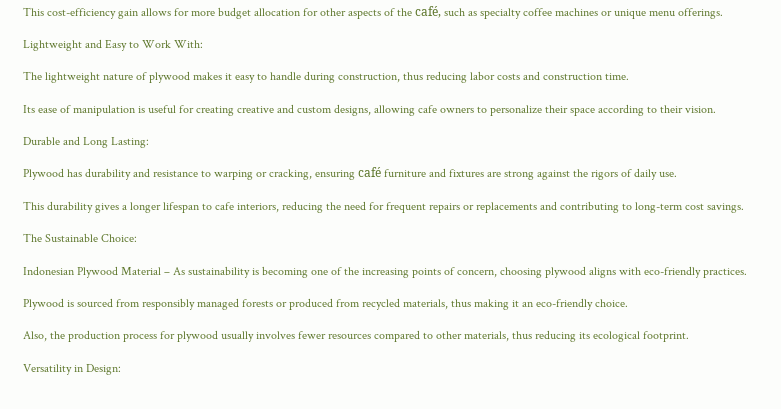This cost-efficiency gain allows for more budget allocation for other aspects of the café, such as specialty coffee machines or unique menu offerings.

Lightweight and Easy to Work With:

The lightweight nature of plywood makes it easy to handle during construction, thus reducing labor costs and construction time.

Its ease of manipulation is useful for creating creative and custom designs, allowing cafe owners to personalize their space according to their vision.

Durable and Long Lasting:

Plywood has durability and resistance to warping or cracking, ensuring café furniture and fixtures are strong against the rigors of daily use.

This durability gives a longer lifespan to cafe interiors, reducing the need for frequent repairs or replacements and contributing to long-term cost savings.

The Sustainable Choice:

Indonesian Plywood Material – As sustainability is becoming one of the increasing points of concern, choosing plywood aligns with eco-friendly practices.

Plywood is sourced from responsibly managed forests or produced from recycled materials, thus making it an eco-friendly choice.

Also, the production process for plywood usually involves fewer resources compared to other materials, thus reducing its ecological footprint.

Versatility in Design: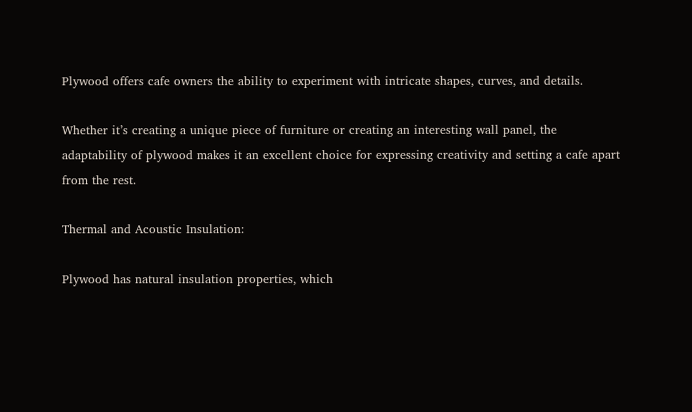Plywood offers cafe owners the ability to experiment with intricate shapes, curves, and details.

Whether it’s creating a unique piece of furniture or creating an interesting wall panel, the adaptability of plywood makes it an excellent choice for expressing creativity and setting a cafe apart from the rest.

Thermal and Acoustic Insulation:

Plywood has natural insulation properties, which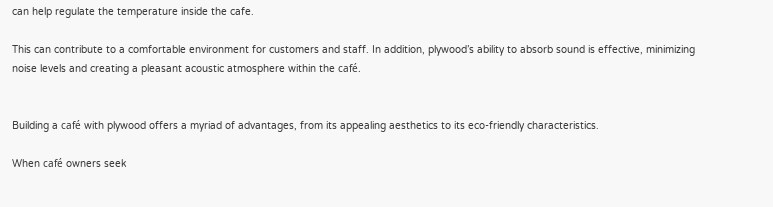can help regulate the temperature inside the cafe.

This can contribute to a comfortable environment for customers and staff. In addition, plywood’s ability to absorb sound is effective, minimizing noise levels and creating a pleasant acoustic atmosphere within the café.


Building a café with plywood offers a myriad of advantages, from its appealing aesthetics to its eco-friendly characteristics.

When café owners seek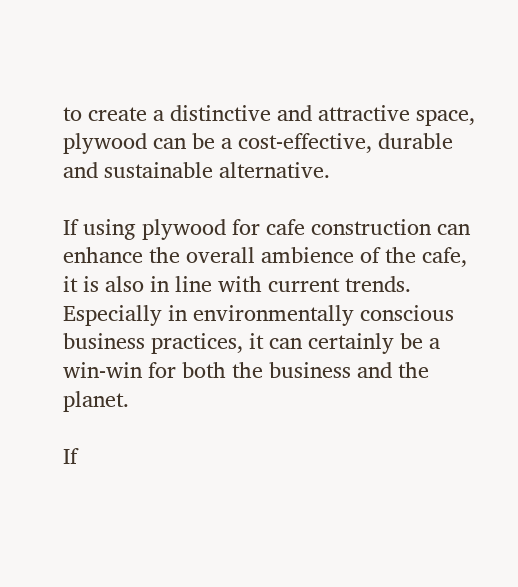to create a distinctive and attractive space, plywood can be a cost-effective, durable and sustainable alternative.

If using plywood for cafe construction can enhance the overall ambience of the cafe, it is also in line with current trends.
Especially in environmentally conscious business practices, it can certainly be a win-win for both the business and the planet.

If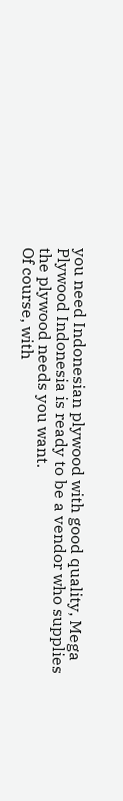you need Indonesian plywood with good quality, Mega Plywood Indonesia is ready to be a vendor who supplies the plywood needs you want.
Of course, with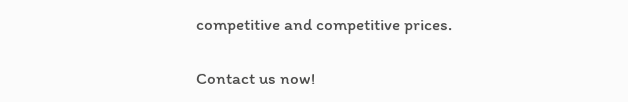competitive and competitive prices.

Contact us now!